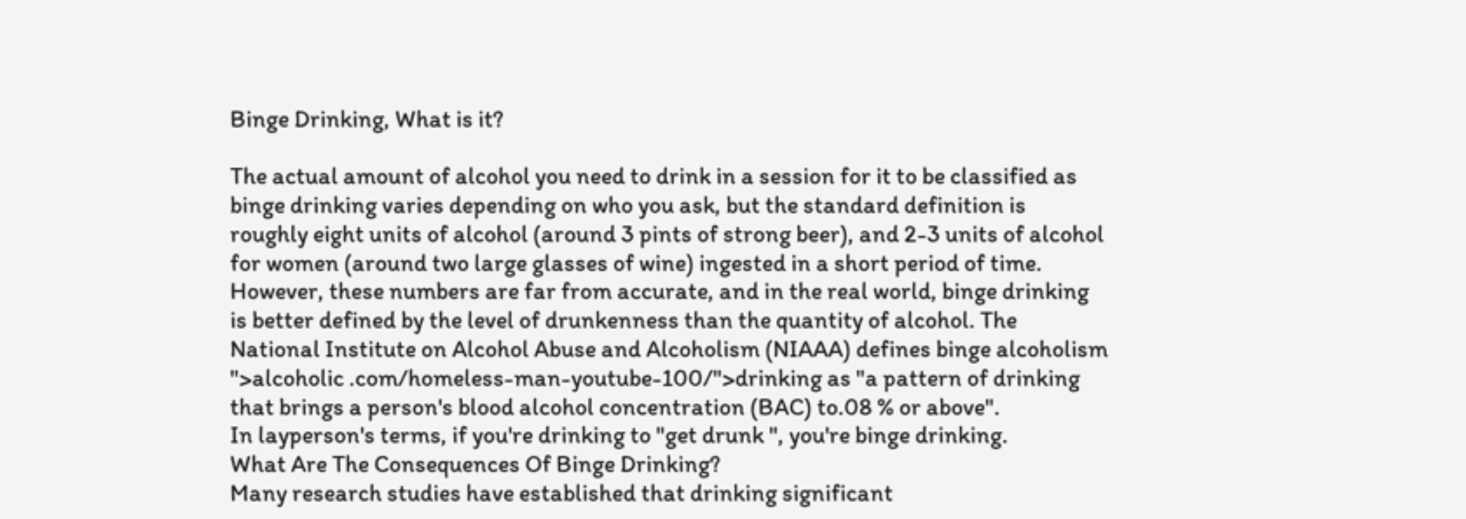Binge Drinking, What is it?

The actual amount of alcohol you need to drink in a session for it to be classified as binge drinking varies depending on who you ask, but the standard definition is roughly eight units of alcohol (around 3 pints of strong beer), and 2-3 units of alcohol for women (around two large glasses of wine) ingested in a short period of time.
However, these numbers are far from accurate, and in the real world, binge drinking is better defined by the level of drunkenness than the quantity of alcohol. The National Institute on Alcohol Abuse and Alcoholism (NIAAA) defines binge alcoholism ">alcoholic .com/homeless-man-youtube-100/">drinking as "a pattern of drinking that brings a person's blood alcohol concentration (BAC) to.08 % or above".
In layperson's terms, if you're drinking to "get drunk ", you're binge drinking.
What Are The Consequences Of Binge Drinking?
Many research studies have established that drinking significant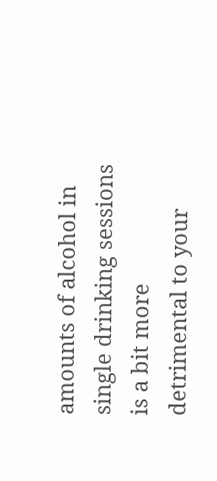amounts of alcohol in single drinking sessions is a bit more detrimental to your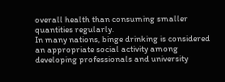overall health than consuming smaller quantities regularly.
In many nations, binge drinking is considered an appropriate social activity among developing professionals and university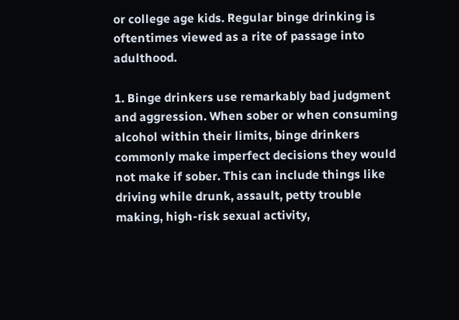or college age kids. Regular binge drinking is oftentimes viewed as a rite of passage into adulthood.

1. Binge drinkers use remarkably bad judgment and aggression. When sober or when consuming alcohol within their limits, binge drinkers commonly make imperfect decisions they would not make if sober. This can include things like driving while drunk, assault, petty trouble making, high-risk sexual activity,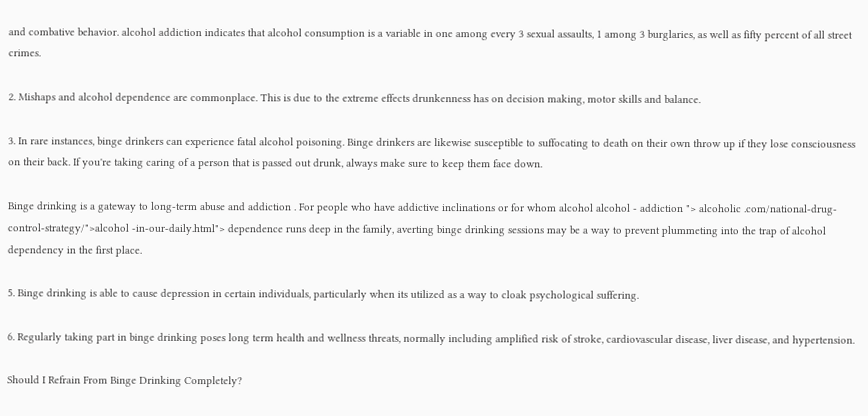and combative behavior. alcohol addiction indicates that alcohol consumption is a variable in one among every 3 sexual assaults, 1 among 3 burglaries, as well as fifty percent of all street crimes.

2. Mishaps and alcohol dependence are commonplace. This is due to the extreme effects drunkenness has on decision making, motor skills and balance.

3. In rare instances, binge drinkers can experience fatal alcohol poisoning. Binge drinkers are likewise susceptible to suffocating to death on their own throw up if they lose consciousness on their back. If you're taking caring of a person that is passed out drunk, always make sure to keep them face down.

Binge drinking is a gateway to long-term abuse and addiction . For people who have addictive inclinations or for whom alcohol alcohol - addiction "> alcoholic .com/national-drug-control-strategy/">alcohol -in-our-daily.html"> dependence runs deep in the family, averting binge drinking sessions may be a way to prevent plummeting into the trap of alcohol dependency in the first place.

5. Binge drinking is able to cause depression in certain individuals, particularly when its utilized as a way to cloak psychological suffering.

6. Regularly taking part in binge drinking poses long term health and wellness threats, normally including amplified risk of stroke, cardiovascular disease, liver disease, and hypertension.

Should I Refrain From Binge Drinking Completely?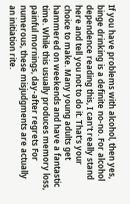If you have problems with alcohol, then yes, binge drinking is a definite no-no. For alcohol dependence reading this, I can't really stand here and tell you not to do it. That's your choice to make. Many young adults get hammered on weekends and have a fantastic time. While this usually produces memory loss, painful mornings, day-after regrets For numerous, these misjudgments are actually an initiation rite.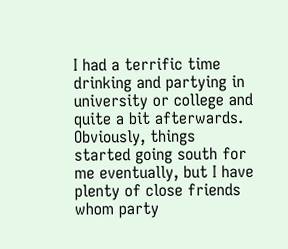I had a terrific time drinking and partying in university or college and quite a bit afterwards. Obviously, things started going south for me eventually, but I have plenty of close friends whom party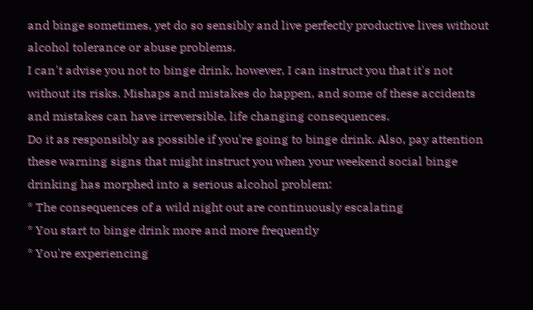and binge sometimes, yet do so sensibly and live perfectly productive lives without alcohol tolerance or abuse problems.
I can't advise you not to binge drink, however, I can instruct you that it's not without its risks. Mishaps and mistakes do happen, and some of these accidents and mistakes can have irreversible, life changing consequences.
Do it as responsibly as possible if you're going to binge drink. Also, pay attention these warning signs that might instruct you when your weekend social binge drinking has morphed into a serious alcohol problem:
* The consequences of a wild night out are continuously escalating
* You start to binge drink more and more frequently
* You're experiencing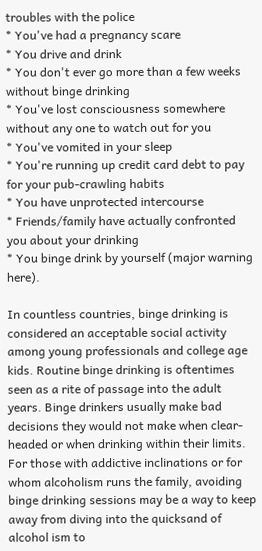troubles with the police
* You've had a pregnancy scare
* You drive and drink
* You don't ever go more than a few weeks without binge drinking
* You've lost consciousness somewhere without any one to watch out for you
* You've vomited in your sleep
* You're running up credit card debt to pay for your pub-crawling habits
* You have unprotected intercourse
* Friends/family have actually confronted you about your drinking
* You binge drink by yourself (major warning here).

In countless countries, binge drinking is considered an acceptable social activity among young professionals and college age kids. Routine binge drinking is oftentimes seen as a rite of passage into the adult years. Binge drinkers usually make bad decisions they would not make when clear-headed or when drinking within their limits. For those with addictive inclinations or for whom alcoholism runs the family, avoiding binge drinking sessions may be a way to keep away from diving into the quicksand of alcohol ism to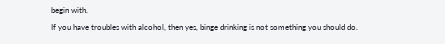begin with.
If you have troubles with alcohol, then yes, binge drinking is not something you should do.